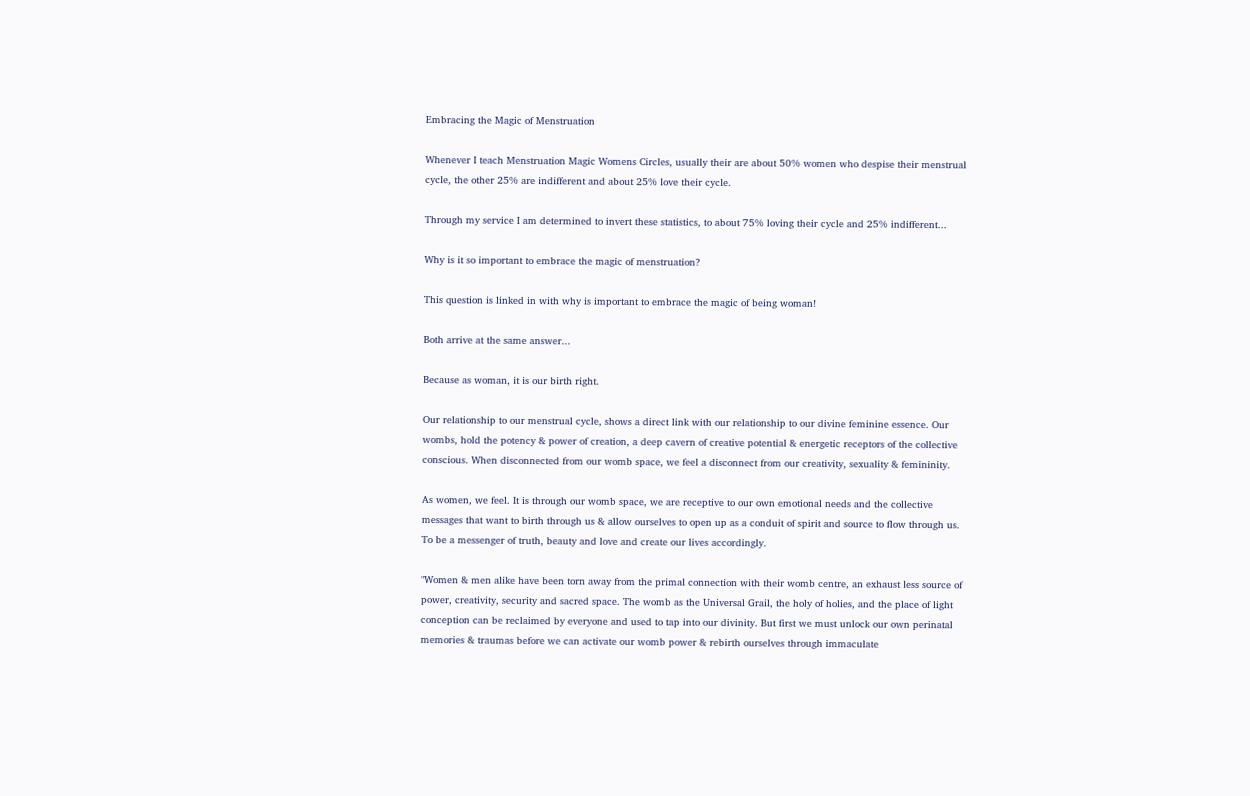Embracing the Magic of Menstruation

Whenever I teach Menstruation Magic Womens Circles, usually their are about 50% women who despise their menstrual cycle, the other 25% are indifferent and about 25% love their cycle.

Through my service I am determined to invert these statistics, to about 75% loving their cycle and 25% indifferent...

Why is it so important to embrace the magic of menstruation?

This question is linked in with why is important to embrace the magic of being woman!

Both arrive at the same answer...

Because as woman, it is our birth right.

Our relationship to our menstrual cycle, shows a direct link with our relationship to our divine feminine essence. Our wombs, hold the potency & power of creation, a deep cavern of creative potential & energetic receptors of the collective conscious. When disconnected from our womb space, we feel a disconnect from our creativity, sexuality & femininity.

As women, we feel. It is through our womb space, we are receptive to our own emotional needs and the collective messages that want to birth through us & allow ourselves to open up as a conduit of spirit and source to flow through us. To be a messenger of truth, beauty and love and create our lives accordingly.

"Women & men alike have been torn away from the primal connection with their womb centre, an exhaust less source of power, creativity, security and sacred space. The womb as the Universal Grail, the holy of holies, and the place of light conception can be reclaimed by everyone and used to tap into our divinity. But first we must unlock our own perinatal memories & traumas before we can activate our womb power & rebirth ourselves through immaculate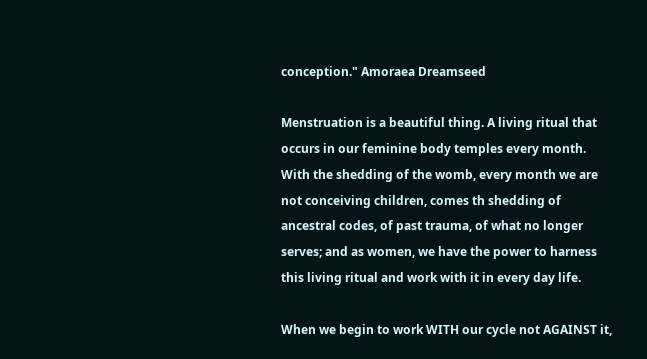conception." Amoraea Dreamseed

Menstruation is a beautiful thing. A living ritual that occurs in our feminine body temples every month. With the shedding of the womb, every month we are not conceiving children, comes th shedding of ancestral codes, of past trauma, of what no longer serves; and as women, we have the power to harness this living ritual and work with it in every day life.

When we begin to work WITH our cycle not AGAINST it,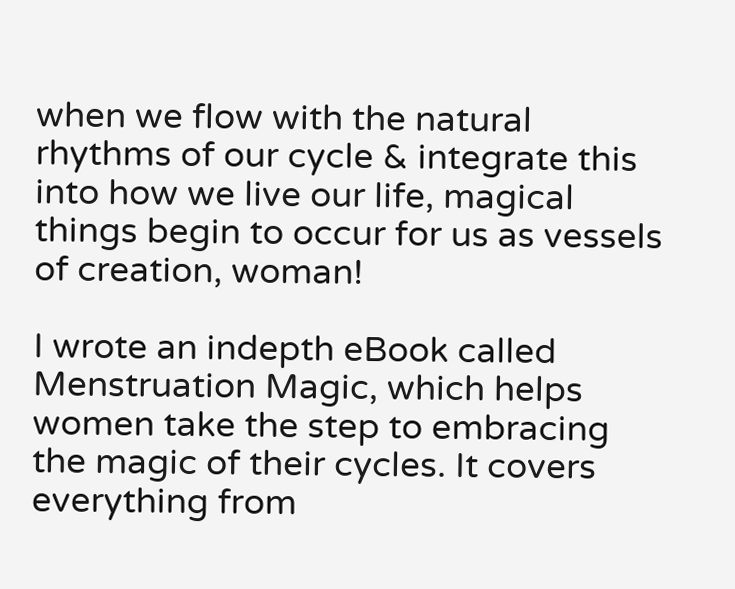when we flow with the natural rhythms of our cycle & integrate this into how we live our life, magical things begin to occur for us as vessels of creation, woman!

I wrote an indepth eBook called Menstruation Magic, which helps women take the step to embracing the magic of their cycles. It covers everything from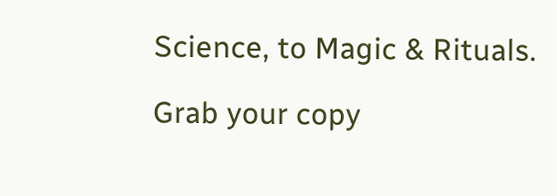Science, to Magic & Rituals.

Grab your copy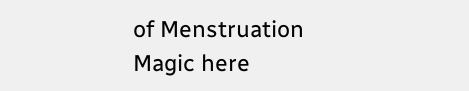of Menstruation Magic here